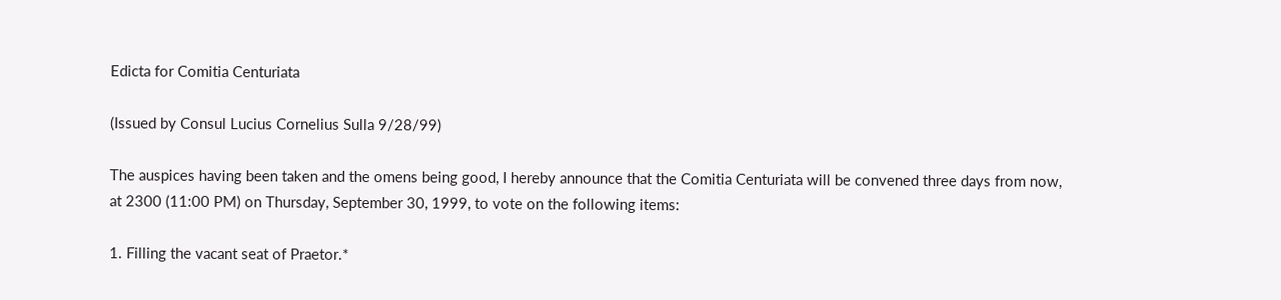Edicta for Comitia Centuriata

(Issued by Consul Lucius Cornelius Sulla 9/28/99)

The auspices having been taken and the omens being good, I hereby announce that the Comitia Centuriata will be convened three days from now, at 2300 (11:00 PM) on Thursday, September 30, 1999, to vote on the following items:

1. Filling the vacant seat of Praetor.*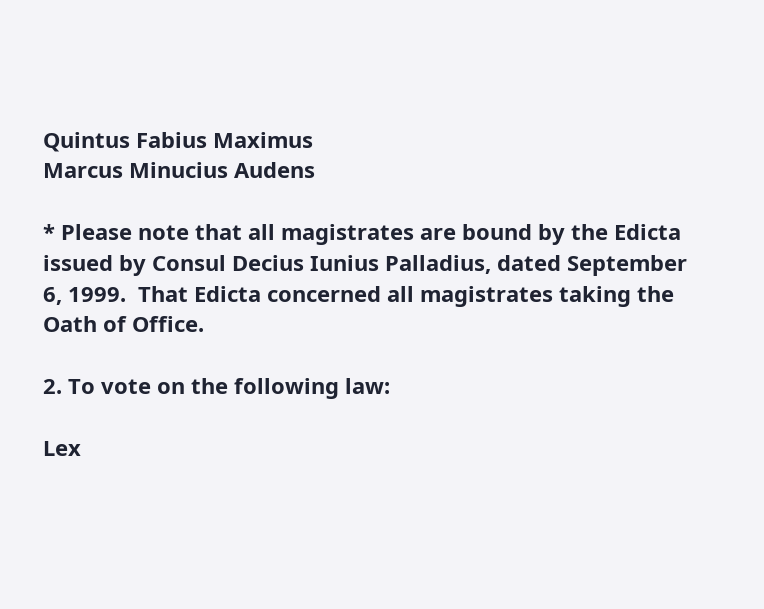Quintus Fabius Maximus
Marcus Minucius Audens

* Please note that all magistrates are bound by the Edicta issued by Consul Decius Iunius Palladius, dated September 6, 1999.  That Edicta concerned all magistrates taking the Oath of Office.

2. To vote on the following law:

Lex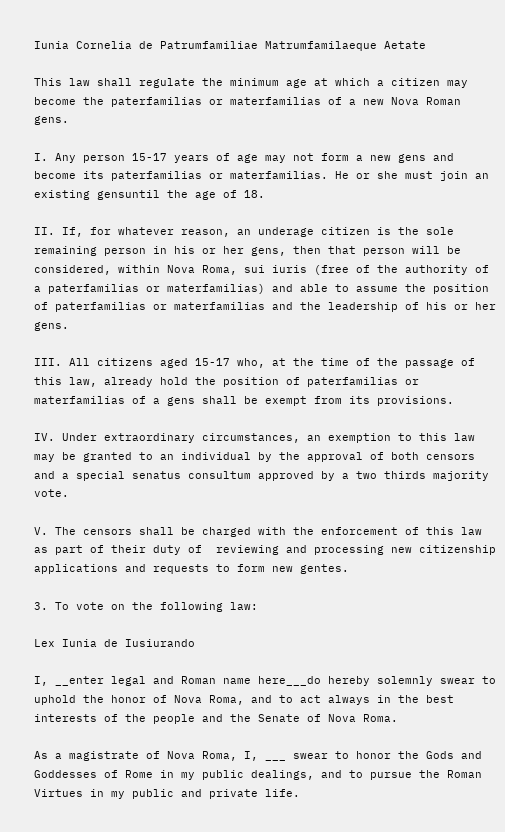Iunia Cornelia de Patrumfamiliae Matrumfamilaeque Aetate

This law shall regulate the minimum age at which a citizen may become the paterfamilias or materfamilias of a new Nova Roman gens.

I. Any person 15-17 years of age may not form a new gens and become its paterfamilias or materfamilias. He or she must join an existing gensuntil the age of 18.

II. If, for whatever reason, an underage citizen is the sole remaining person in his or her gens, then that person will be considered, within Nova Roma, sui iuris (free of the authority of a paterfamilias or materfamilias) and able to assume the position of paterfamilias or materfamilias and the leadership of his or her gens.

III. All citizens aged 15-17 who, at the time of the passage of this law, already hold the position of paterfamilias or materfamilias of a gens shall be exempt from its provisions.

IV. Under extraordinary circumstances, an exemption to this law may be granted to an individual by the approval of both censors and a special senatus consultum approved by a two thirds majority vote.

V. The censors shall be charged with the enforcement of this law as part of their duty of  reviewing and processing new citizenship applications and requests to form new gentes.

3. To vote on the following law:

Lex Iunia de Iusiurando

I, __enter legal and Roman name here___do hereby solemnly swear to uphold the honor of Nova Roma, and to act always in the best interests of the people and the Senate of Nova Roma.

As a magistrate of Nova Roma, I, ___ swear to honor the Gods and Goddesses of Rome in my public dealings, and to pursue the Roman Virtues in my public and private life.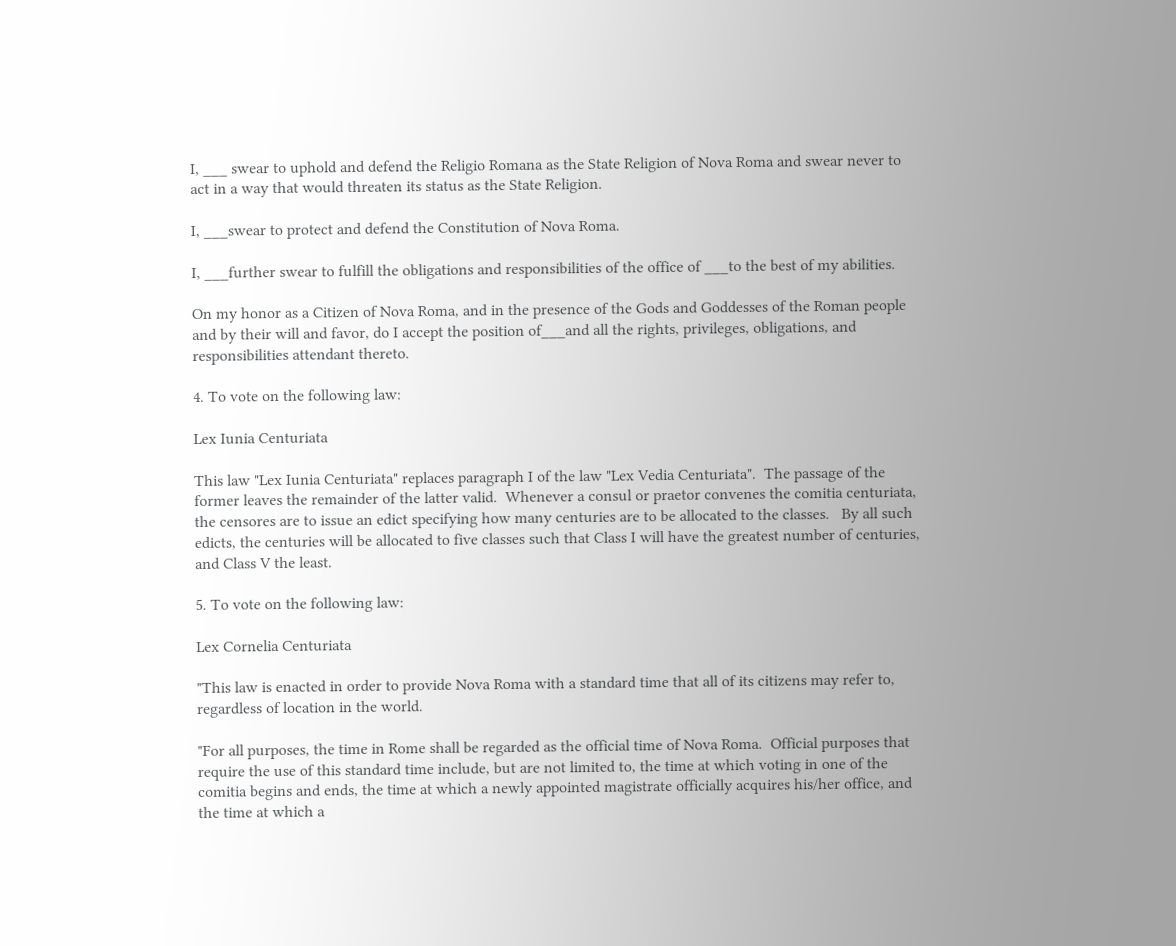I, ___ swear to uphold and defend the Religio Romana as the State Religion of Nova Roma and swear never to act in a way that would threaten its status as the State Religion.

I, ___swear to protect and defend the Constitution of Nova Roma.

I, ___further swear to fulfill the obligations and responsibilities of the office of ___to the best of my abilities.

On my honor as a Citizen of Nova Roma, and in the presence of the Gods and Goddesses of the Roman people and by their will and favor, do I accept the position of___and all the rights, privileges, obligations, and responsibilities attendant thereto.

4. To vote on the following law:

Lex Iunia Centuriata

This law "Lex Iunia Centuriata" replaces paragraph I of the law "Lex Vedia Centuriata".  The passage of the former leaves the remainder of the latter valid.  Whenever a consul or praetor convenes the comitia centuriata, the censores are to issue an edict specifying how many centuries are to be allocated to the classes.   By all such edicts, the centuries will be allocated to five classes such that Class I will have the greatest number of centuries, and Class V the least.

5. To vote on the following law:

Lex Cornelia Centuriata

"This law is enacted in order to provide Nova Roma with a standard time that all of its citizens may refer to, regardless of location in the world.

"For all purposes, the time in Rome shall be regarded as the official time of Nova Roma.  Official purposes that require the use of this standard time include, but are not limited to, the time at which voting in one of the comitia begins and ends, the time at which a newly appointed magistrate officially acquires his/her office, and the time at which a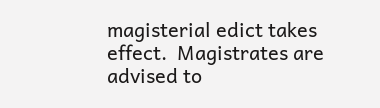magisterial edict takes effect.  Magistrates are advised to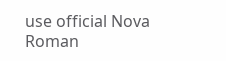use official Nova Roman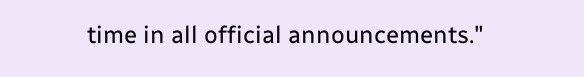time in all official announcements."